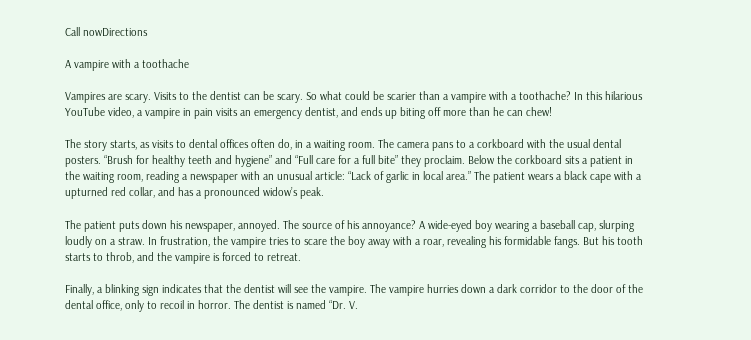Call nowDirections

A vampire with a toothache

Vampires are scary. Visits to the dentist can be scary. So what could be scarier than a vampire with a toothache? In this hilarious YouTube video, a vampire in pain visits an emergency dentist, and ends up biting off more than he can chew!

The story starts, as visits to dental offices often do, in a waiting room. The camera pans to a corkboard with the usual dental posters. “Brush for healthy teeth and hygiene” and “Full care for a full bite” they proclaim. Below the corkboard sits a patient in the waiting room, reading a newspaper with an unusual article: “Lack of garlic in local area.” The patient wears a black cape with a upturned red collar, and has a pronounced widow’s peak.

The patient puts down his newspaper, annoyed. The source of his annoyance? A wide-eyed boy wearing a baseball cap, slurping loudly on a straw. In frustration, the vampire tries to scare the boy away with a roar, revealing his formidable fangs. But his tooth starts to throb, and the vampire is forced to retreat.

Finally, a blinking sign indicates that the dentist will see the vampire. The vampire hurries down a dark corridor to the door of the dental office, only to recoil in horror. The dentist is named “Dr. V.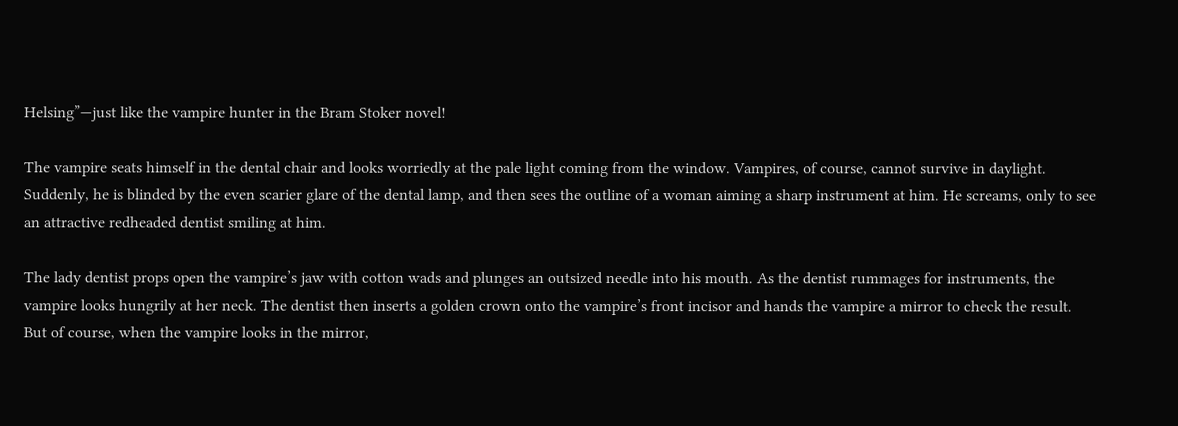Helsing”—just like the vampire hunter in the Bram Stoker novel!

The vampire seats himself in the dental chair and looks worriedly at the pale light coming from the window. Vampires, of course, cannot survive in daylight. Suddenly, he is blinded by the even scarier glare of the dental lamp, and then sees the outline of a woman aiming a sharp instrument at him. He screams, only to see an attractive redheaded dentist smiling at him.

The lady dentist props open the vampire’s jaw with cotton wads and plunges an outsized needle into his mouth. As the dentist rummages for instruments, the vampire looks hungrily at her neck. The dentist then inserts a golden crown onto the vampire’s front incisor and hands the vampire a mirror to check the result. But of course, when the vampire looks in the mirror,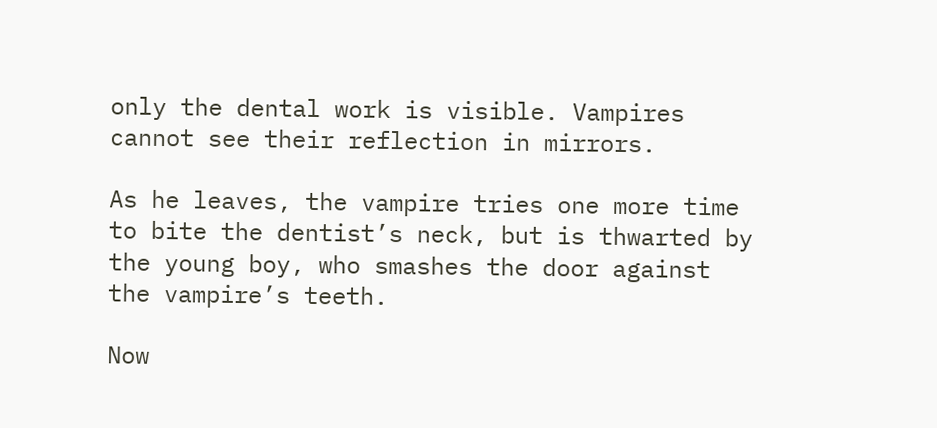only the dental work is visible. Vampires cannot see their reflection in mirrors.

As he leaves, the vampire tries one more time to bite the dentist’s neck, but is thwarted by the young boy, who smashes the door against the vampire’s teeth.

Now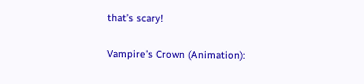that’s scary!

Vampire’s Crown (Animation):